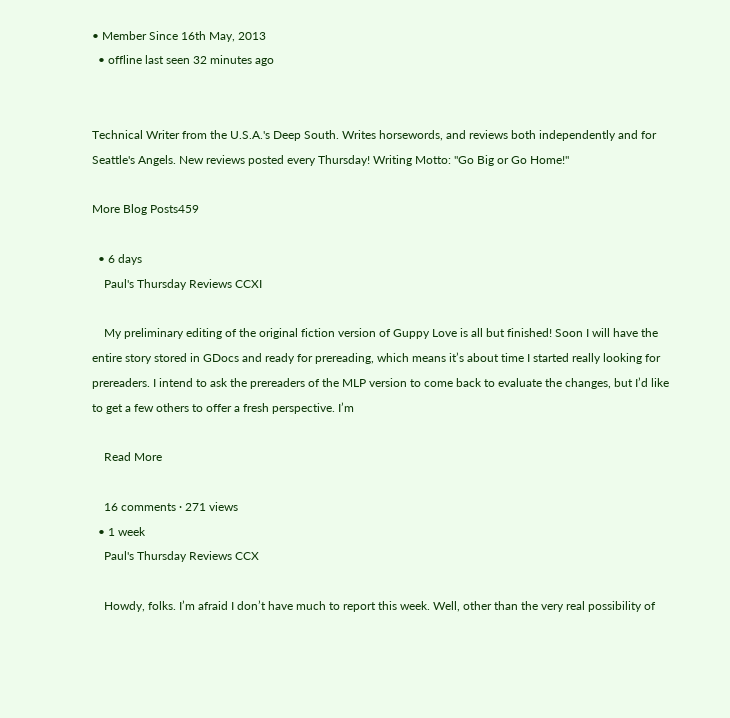• Member Since 16th May, 2013
  • offline last seen 32 minutes ago


Technical Writer from the U.S.A.'s Deep South. Writes horsewords, and reviews both independently and for Seattle's Angels. New reviews posted every Thursday! Writing Motto: "Go Big or Go Home!"

More Blog Posts459

  • 6 days
    Paul's Thursday Reviews CCXI

    My preliminary editing of the original fiction version of Guppy Love is all but finished! Soon I will have the entire story stored in GDocs and ready for prereading, which means it’s about time I started really looking for prereaders. I intend to ask the prereaders of the MLP version to come back to evaluate the changes, but I’d like to get a few others to offer a fresh perspective. I’m

    Read More

    16 comments · 271 views
  • 1 week
    Paul's Thursday Reviews CCX

    Howdy, folks. I’m afraid I don’t have much to report this week. Well, other than the very real possibility of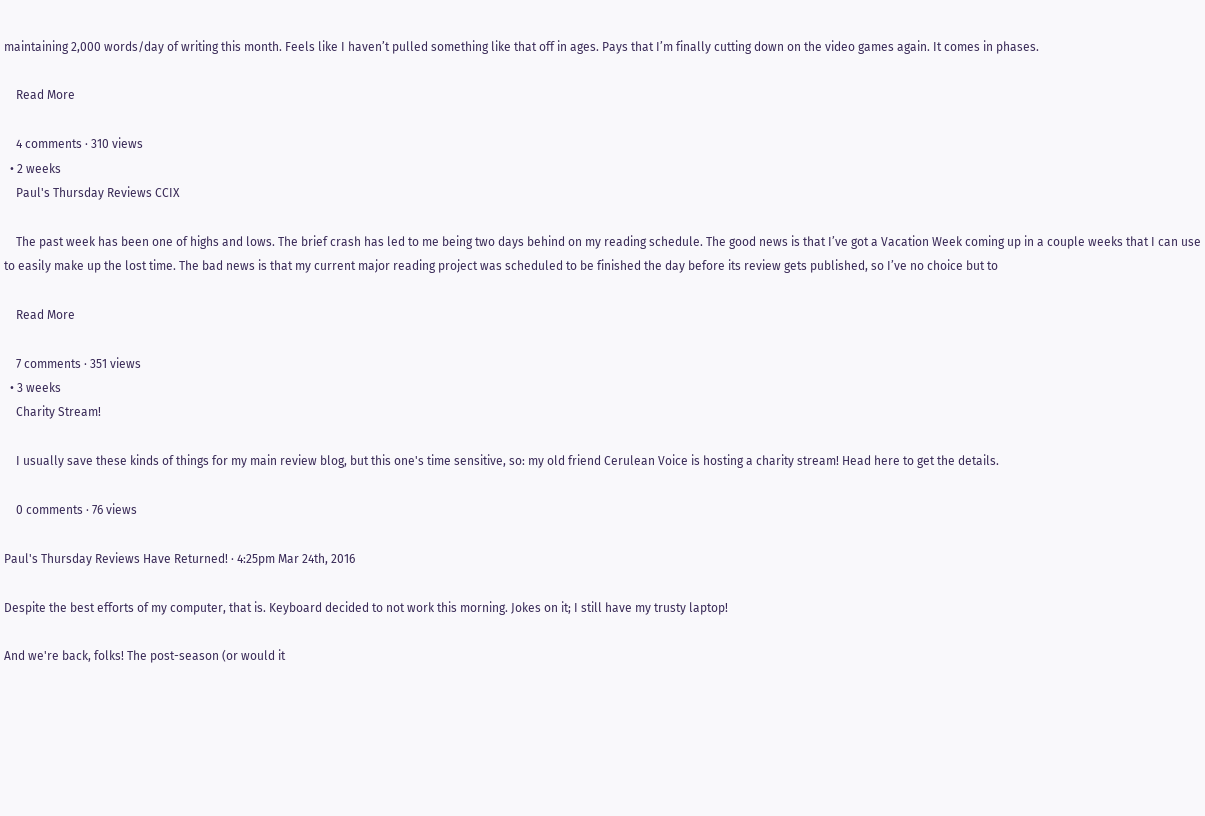maintaining 2,000 words/day of writing this month. Feels like I haven’t pulled something like that off in ages. Pays that I’m finally cutting down on the video games again. It comes in phases.

    Read More

    4 comments · 310 views
  • 2 weeks
    Paul's Thursday Reviews CCIX

    The past week has been one of highs and lows. The brief crash has led to me being two days behind on my reading schedule. The good news is that I’ve got a Vacation Week coming up in a couple weeks that I can use to easily make up the lost time. The bad news is that my current major reading project was scheduled to be finished the day before its review gets published, so I’ve no choice but to

    Read More

    7 comments · 351 views
  • 3 weeks
    Charity Stream!

    I usually save these kinds of things for my main review blog, but this one's time sensitive, so: my old friend Cerulean Voice is hosting a charity stream! Head here to get the details.

    0 comments · 76 views

Paul's Thursday Reviews Have Returned! · 4:25pm Mar 24th, 2016

Despite the best efforts of my computer, that is. Keyboard decided to not work this morning. Jokes on it; I still have my trusty laptop!

And we're back, folks! The post-season (or would it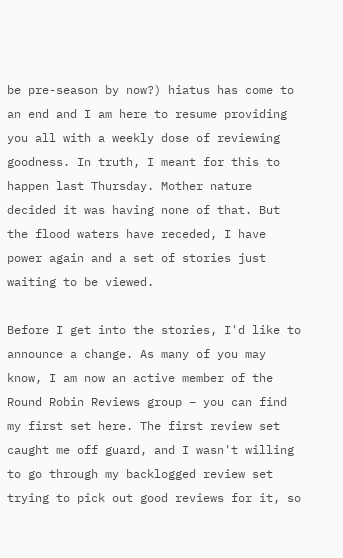be pre-season by now?) hiatus has come to an end and I am here to resume providing you all with a weekly dose of reviewing goodness. In truth, I meant for this to happen last Thursday. Mother nature decided it was having none of that. But the flood waters have receded, I have power again and a set of stories just waiting to be viewed.

Before I get into the stories, I'd like to announce a change. As many of you may know, I am now an active member of the Round Robin Reviews group – you can find my first set here. The first review set caught me off guard, and I wasn't willing to go through my backlogged review set trying to pick out good reviews for it, so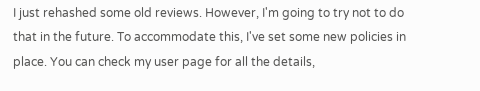I just rehashed some old reviews. However, I'm going to try not to do that in the future. To accommodate this, I've set some new policies in place. You can check my user page for all the details,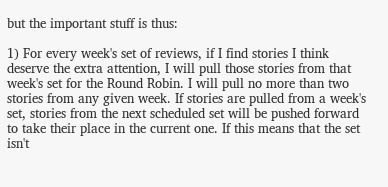but the important stuff is thus:

1) For every week's set of reviews, if I find stories I think deserve the extra attention, I will pull those stories from that week's set for the Round Robin. I will pull no more than two stories from any given week. If stories are pulled from a week's set, stories from the next scheduled set will be pushed forward to take their place in the current one. If this means that the set isn't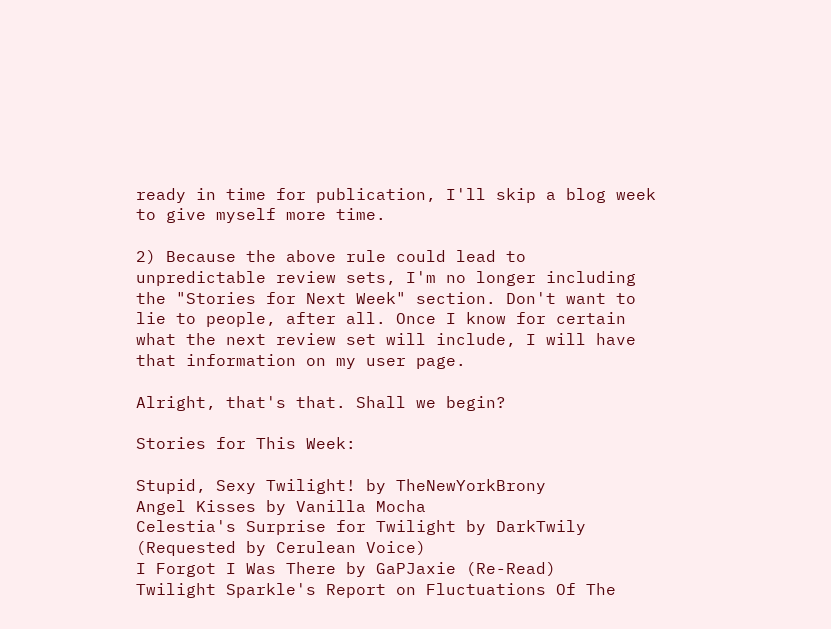ready in time for publication, I'll skip a blog week to give myself more time.

2) Because the above rule could lead to unpredictable review sets, I'm no longer including the "Stories for Next Week" section. Don't want to lie to people, after all. Once I know for certain what the next review set will include, I will have that information on my user page.

Alright, that's that. Shall we begin?

Stories for This Week:

Stupid, Sexy Twilight! by TheNewYorkBrony
Angel Kisses by Vanilla Mocha
Celestia's Surprise for Twilight by DarkTwily (Requested by Cerulean Voice)
I Forgot I Was There by GaPJaxie (Re-Read)
Twilight Sparkle's Report on Fluctuations Of The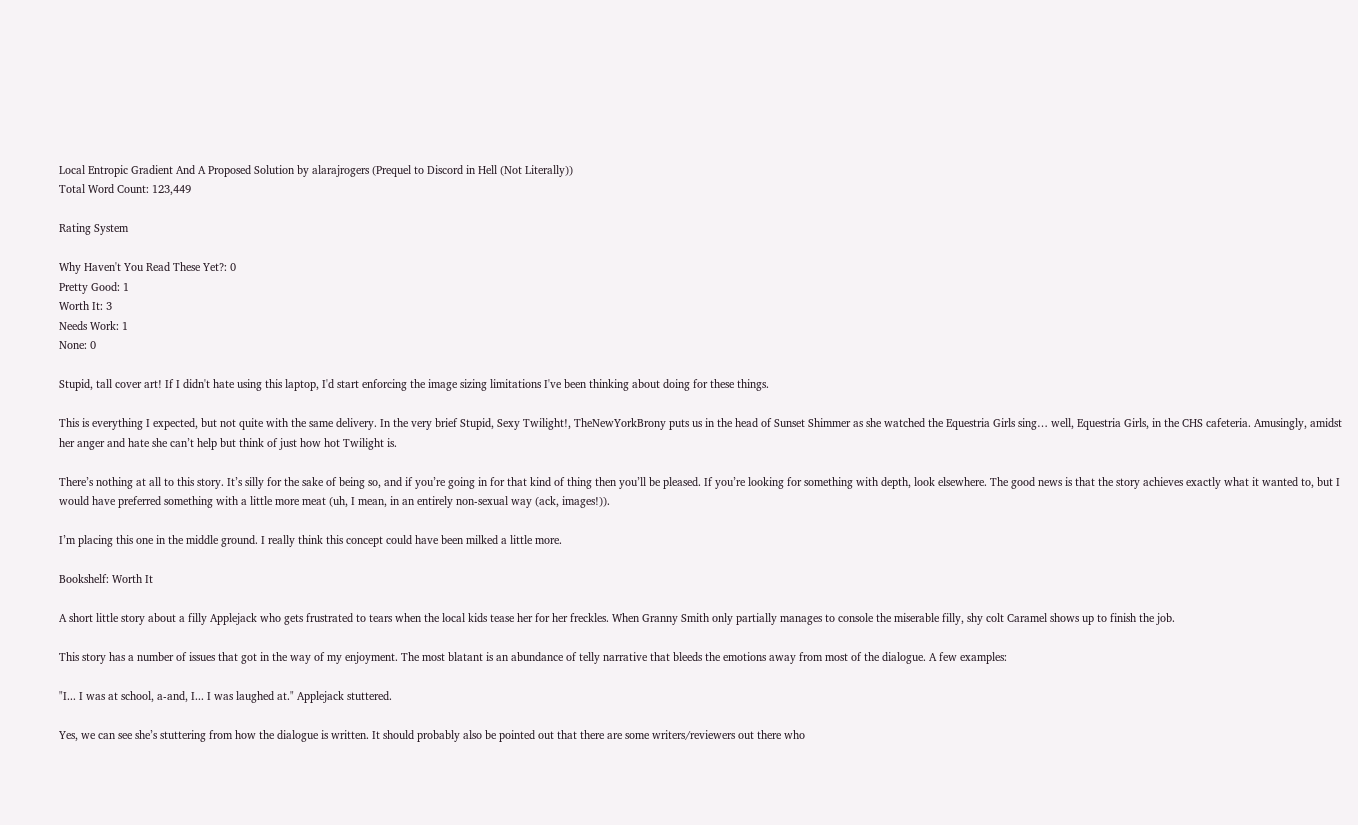Local Entropic Gradient And A Proposed Solution by alarajrogers (Prequel to Discord in Hell (Not Literally))
Total Word Count: 123,449

Rating System

Why Haven't You Read These Yet?: 0
Pretty Good: 1
Worth It: 3
Needs Work: 1
None: 0

Stupid, tall cover art! If I didn't hate using this laptop, I'd start enforcing the image sizing limitations I've been thinking about doing for these things.

This is everything I expected, but not quite with the same delivery. In the very brief Stupid, Sexy Twilight!, TheNewYorkBrony puts us in the head of Sunset Shimmer as she watched the Equestria Girls sing… well, Equestria Girls, in the CHS cafeteria. Amusingly, amidst her anger and hate she can’t help but think of just how hot Twilight is.

There’s nothing at all to this story. It’s silly for the sake of being so, and if you’re going in for that kind of thing then you’ll be pleased. If you’re looking for something with depth, look elsewhere. The good news is that the story achieves exactly what it wanted to, but I would have preferred something with a little more meat (uh, I mean, in an entirely non-sexual way (ack, images!)).

I’m placing this one in the middle ground. I really think this concept could have been milked a little more.

Bookshelf: Worth It

A short little story about a filly Applejack who gets frustrated to tears when the local kids tease her for her freckles. When Granny Smith only partially manages to console the miserable filly, shy colt Caramel shows up to finish the job.

This story has a number of issues that got in the way of my enjoyment. The most blatant is an abundance of telly narrative that bleeds the emotions away from most of the dialogue. A few examples:

"I... I was at school, a-and, I... I was laughed at." Applejack stuttered.

Yes, we can see she’s stuttering from how the dialogue is written. It should probably also be pointed out that there are some writers/reviewers out there who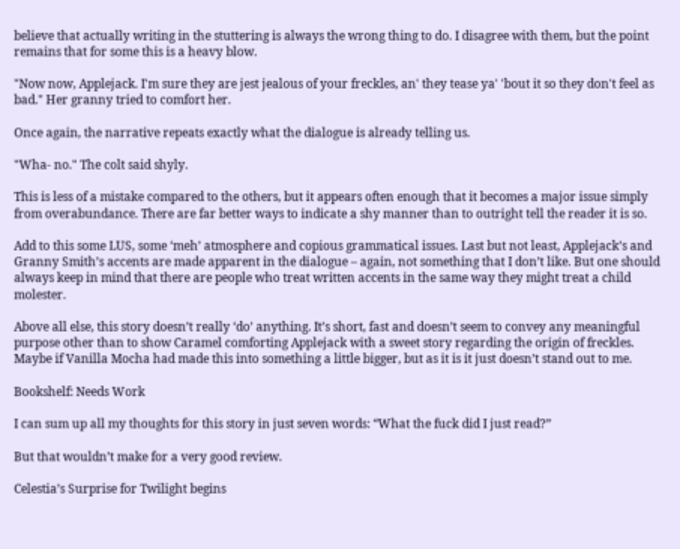believe that actually writing in the stuttering is always the wrong thing to do. I disagree with them, but the point remains that for some this is a heavy blow.

"Now now, Applejack. I'm sure they are jest jealous of your freckles, an' they tease ya' 'bout it so they don't feel as bad." Her granny tried to comfort her.

Once again, the narrative repeats exactly what the dialogue is already telling us.

"Wha- no." The colt said shyly.

This is less of a mistake compared to the others, but it appears often enough that it becomes a major issue simply from overabundance. There are far better ways to indicate a shy manner than to outright tell the reader it is so.

Add to this some LUS, some ‘meh’ atmosphere and copious grammatical issues. Last but not least, Applejack’s and Granny Smith’s accents are made apparent in the dialogue – again, not something that I don’t like. But one should always keep in mind that there are people who treat written accents in the same way they might treat a child molester.

Above all else, this story doesn’t really ‘do’ anything. It’s short, fast and doesn’t seem to convey any meaningful purpose other than to show Caramel comforting Applejack with a sweet story regarding the origin of freckles. Maybe if Vanilla Mocha had made this into something a little bigger, but as it is it just doesn’t stand out to me.

Bookshelf: Needs Work

I can sum up all my thoughts for this story in just seven words: “What the fuck did I just read?”

But that wouldn’t make for a very good review.

Celestia’s Surprise for Twilight begins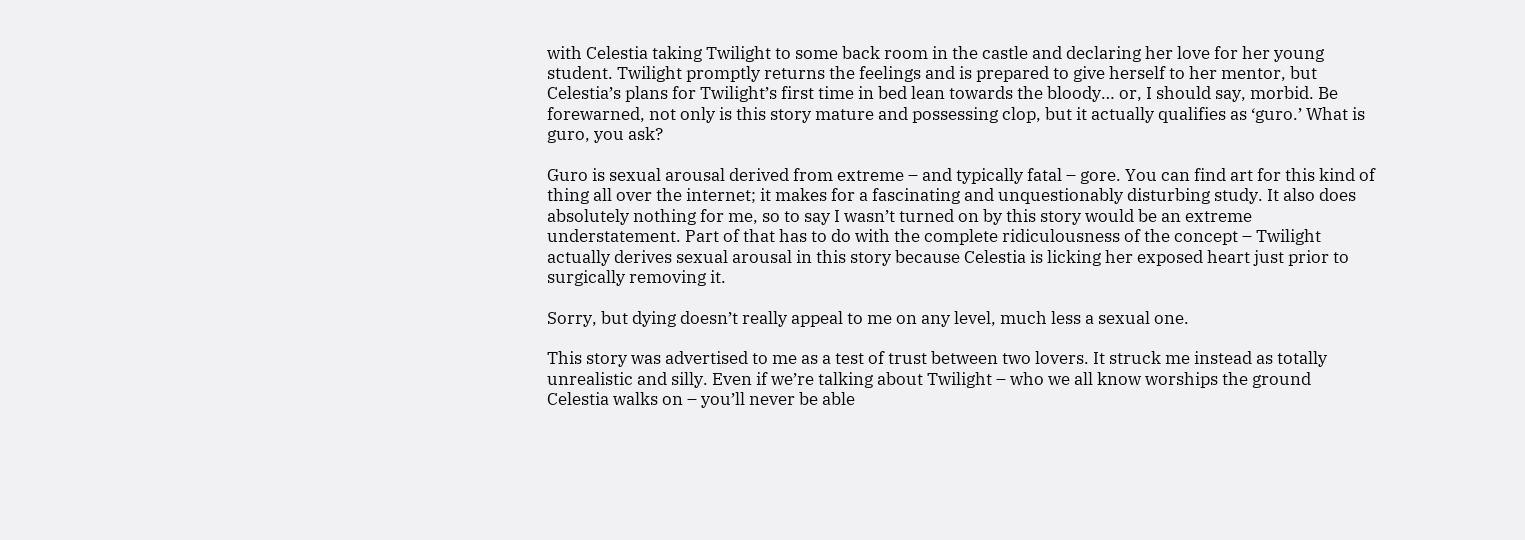with Celestia taking Twilight to some back room in the castle and declaring her love for her young student. Twilight promptly returns the feelings and is prepared to give herself to her mentor, but Celestia’s plans for Twilight’s first time in bed lean towards the bloody… or, I should say, morbid. Be forewarned, not only is this story mature and possessing clop, but it actually qualifies as ‘guro.’ What is guro, you ask?

Guro is sexual arousal derived from extreme – and typically fatal – gore. You can find art for this kind of thing all over the internet; it makes for a fascinating and unquestionably disturbing study. It also does absolutely nothing for me, so to say I wasn’t turned on by this story would be an extreme understatement. Part of that has to do with the complete ridiculousness of the concept – Twilight actually derives sexual arousal in this story because Celestia is licking her exposed heart just prior to surgically removing it.

Sorry, but dying doesn’t really appeal to me on any level, much less a sexual one.

This story was advertised to me as a test of trust between two lovers. It struck me instead as totally unrealistic and silly. Even if we’re talking about Twilight – who we all know worships the ground Celestia walks on – you’ll never be able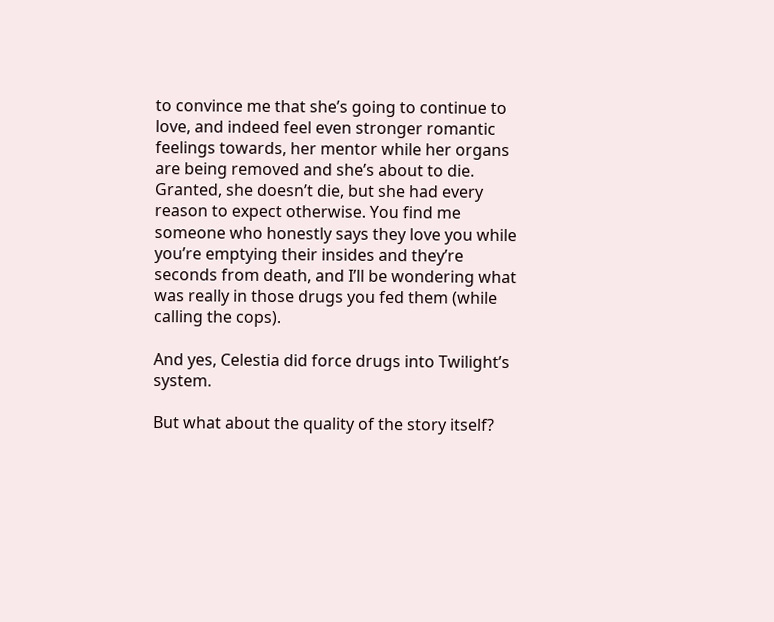to convince me that she’s going to continue to love, and indeed feel even stronger romantic feelings towards, her mentor while her organs are being removed and she’s about to die. Granted, she doesn’t die, but she had every reason to expect otherwise. You find me someone who honestly says they love you while you’re emptying their insides and they’re seconds from death, and I’ll be wondering what was really in those drugs you fed them (while calling the cops).

And yes, Celestia did force drugs into Twilight’s system.

But what about the quality of the story itself?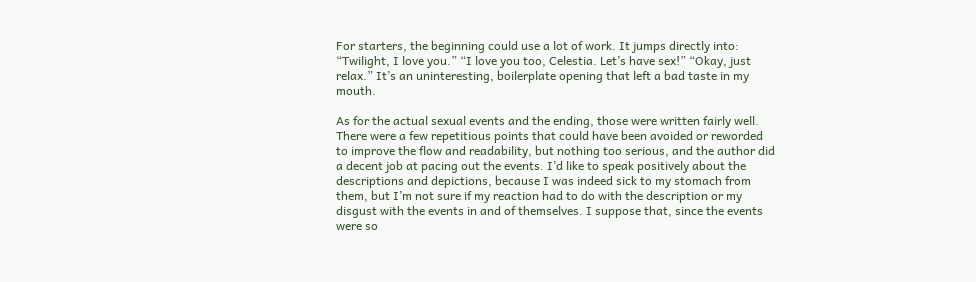For starters, the beginning could use a lot of work. It jumps directly into: “Twilight, I love you.” “I love you too, Celestia. Let’s have sex!” “Okay, just relax.” It’s an uninteresting, boilerplate opening that left a bad taste in my mouth.

As for the actual sexual events and the ending, those were written fairly well. There were a few repetitious points that could have been avoided or reworded to improve the flow and readability, but nothing too serious, and the author did a decent job at pacing out the events. I’d like to speak positively about the descriptions and depictions, because I was indeed sick to my stomach from them, but I’m not sure if my reaction had to do with the description or my disgust with the events in and of themselves. I suppose that, since the events were so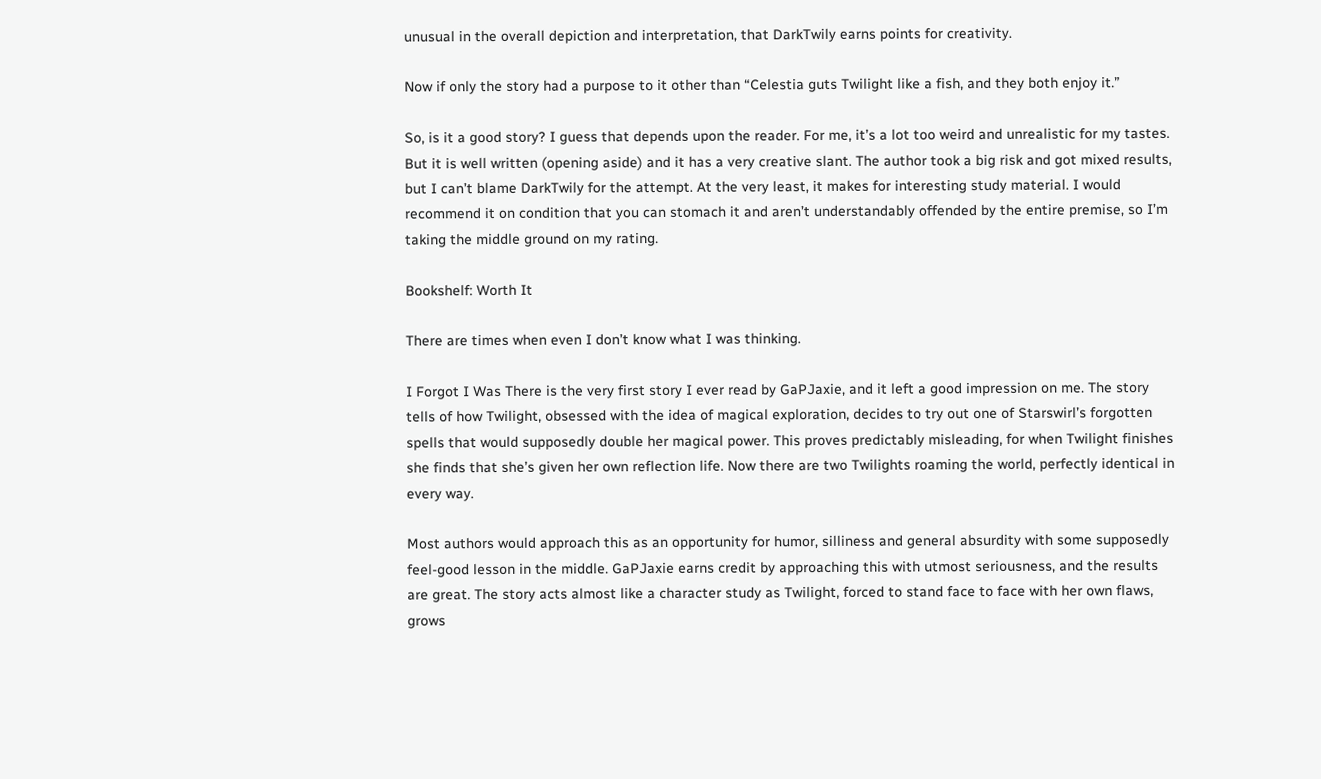unusual in the overall depiction and interpretation, that DarkTwily earns points for creativity.

Now if only the story had a purpose to it other than “Celestia guts Twilight like a fish, and they both enjoy it.”

So, is it a good story? I guess that depends upon the reader. For me, it’s a lot too weird and unrealistic for my tastes. But it is well written (opening aside) and it has a very creative slant. The author took a big risk and got mixed results, but I can’t blame DarkTwily for the attempt. At the very least, it makes for interesting study material. I would recommend it on condition that you can stomach it and aren’t understandably offended by the entire premise, so I’m taking the middle ground on my rating.

Bookshelf: Worth It

There are times when even I don’t know what I was thinking.

I Forgot I Was There is the very first story I ever read by GaPJaxie, and it left a good impression on me. The story tells of how Twilight, obsessed with the idea of magical exploration, decides to try out one of Starswirl’s forgotten spells that would supposedly double her magical power. This proves predictably misleading, for when Twilight finishes she finds that she’s given her own reflection life. Now there are two Twilights roaming the world, perfectly identical in every way.

Most authors would approach this as an opportunity for humor, silliness and general absurdity with some supposedly feel-good lesson in the middle. GaPJaxie earns credit by approaching this with utmost seriousness, and the results are great. The story acts almost like a character study as Twilight, forced to stand face to face with her own flaws, grows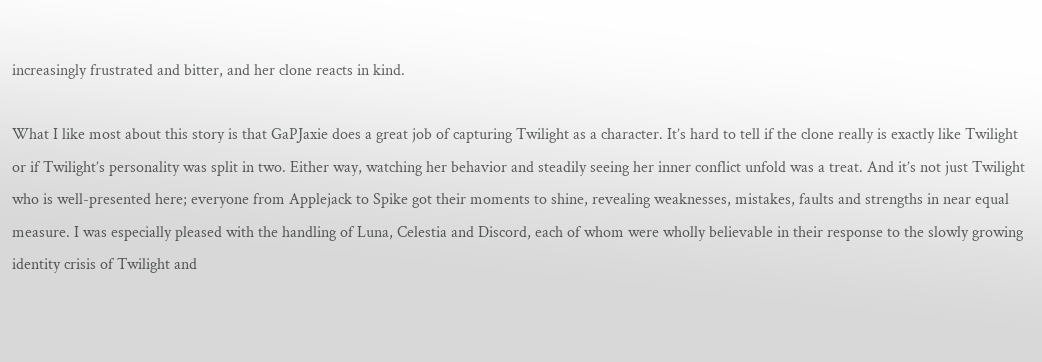increasingly frustrated and bitter, and her clone reacts in kind.

What I like most about this story is that GaPJaxie does a great job of capturing Twilight as a character. It’s hard to tell if the clone really is exactly like Twilight or if Twilight’s personality was split in two. Either way, watching her behavior and steadily seeing her inner conflict unfold was a treat. And it’s not just Twilight who is well-presented here; everyone from Applejack to Spike got their moments to shine, revealing weaknesses, mistakes, faults and strengths in near equal measure. I was especially pleased with the handling of Luna, Celestia and Discord, each of whom were wholly believable in their response to the slowly growing identity crisis of Twilight and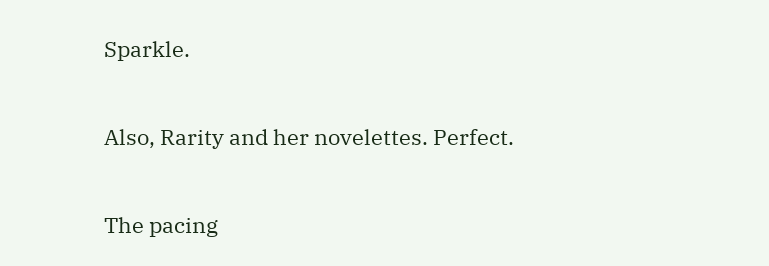Sparkle.

Also, Rarity and her novelettes. Perfect.

The pacing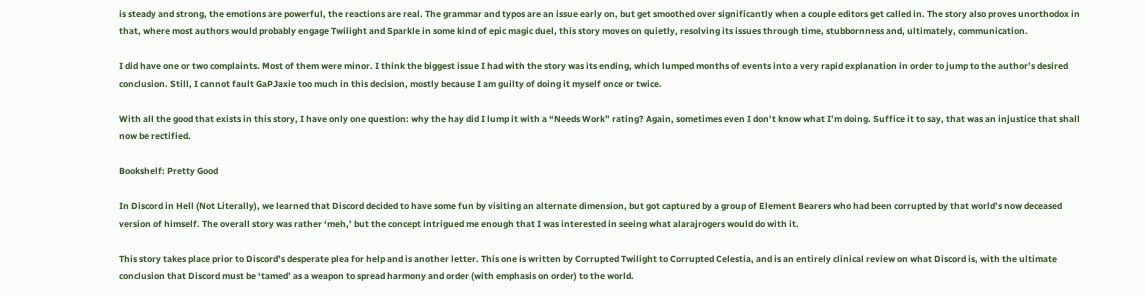is steady and strong, the emotions are powerful, the reactions are real. The grammar and typos are an issue early on, but get smoothed over significantly when a couple editors get called in. The story also proves unorthodox in that, where most authors would probably engage Twilight and Sparkle in some kind of epic magic duel, this story moves on quietly, resolving its issues through time, stubbornness and, ultimately, communication.

I did have one or two complaints. Most of them were minor. I think the biggest issue I had with the story was its ending, which lumped months of events into a very rapid explanation in order to jump to the author’s desired conclusion. Still, I cannot fault GaPJaxie too much in this decision, mostly because I am guilty of doing it myself once or twice.

With all the good that exists in this story, I have only one question: why the hay did I lump it with a “Needs Work” rating? Again, sometimes even I don’t know what I’m doing. Suffice it to say, that was an injustice that shall now be rectified.

Bookshelf: Pretty Good

In Discord in Hell (Not Literally), we learned that Discord decided to have some fun by visiting an alternate dimension, but got captured by a group of Element Bearers who had been corrupted by that world’s now deceased version of himself. The overall story was rather ‘meh,’ but the concept intrigued me enough that I was interested in seeing what alarajrogers would do with it.

This story takes place prior to Discord’s desperate plea for help and is another letter. This one is written by Corrupted Twilight to Corrupted Celestia, and is an entirely clinical review on what Discord is, with the ultimate conclusion that Discord must be ‘tamed’ as a weapon to spread harmony and order (with emphasis on order) to the world.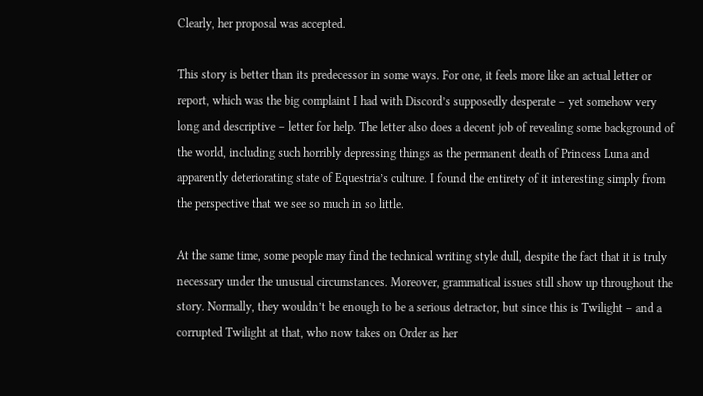Clearly, her proposal was accepted.

This story is better than its predecessor in some ways. For one, it feels more like an actual letter or report, which was the big complaint I had with Discord’s supposedly desperate – yet somehow very long and descriptive – letter for help. The letter also does a decent job of revealing some background of the world, including such horribly depressing things as the permanent death of Princess Luna and apparently deteriorating state of Equestria’s culture. I found the entirety of it interesting simply from the perspective that we see so much in so little.

At the same time, some people may find the technical writing style dull, despite the fact that it is truly necessary under the unusual circumstances. Moreover, grammatical issues still show up throughout the story. Normally, they wouldn’t be enough to be a serious detractor, but since this is Twilight – and a corrupted Twilight at that, who now takes on Order as her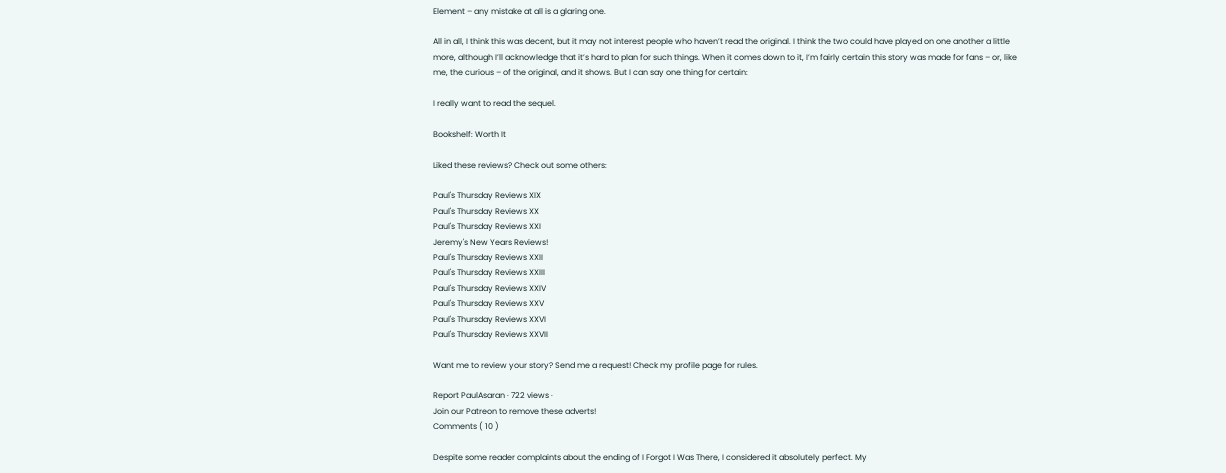Element – any mistake at all is a glaring one.

All in all, I think this was decent, but it may not interest people who haven’t read the original. I think the two could have played on one another a little more, although I’ll acknowledge that it’s hard to plan for such things. When it comes down to it, I’m fairly certain this story was made for fans – or, like me, the curious – of the original, and it shows. But I can say one thing for certain:

I really want to read the sequel.

Bookshelf: Worth It

Liked these reviews? Check out some others:

Paul's Thursday Reviews XIX
Paul's Thursday Reviews XX
Paul's Thursday Reviews XXI
Jeremy's New Years Reviews!
Paul's Thursday Reviews XXII
Paul's Thursday Reviews XXIII
Paul's Thursday Reviews XXIV
Paul's Thursday Reviews XXV
Paul's Thursday Reviews XXVI
Paul's Thursday Reviews XXVII

Want me to review your story? Send me a request! Check my profile page for rules.

Report PaulAsaran · 722 views ·
Join our Patreon to remove these adverts!
Comments ( 10 )

Despite some reader complaints about the ending of I Forgot I Was There, I considered it absolutely perfect. My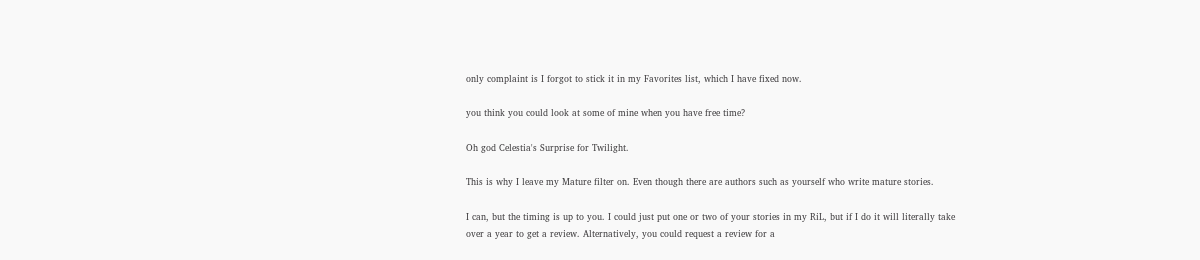only complaint is I forgot to stick it in my Favorites list, which I have fixed now.

you think you could look at some of mine when you have free time?

Oh god Celestia's Surprise for Twilight.

This is why I leave my Mature filter on. Even though there are authors such as yourself who write mature stories.

I can, but the timing is up to you. I could just put one or two of your stories in my RiL, but if I do it will literally take over a year to get a review. Alternatively, you could request a review for a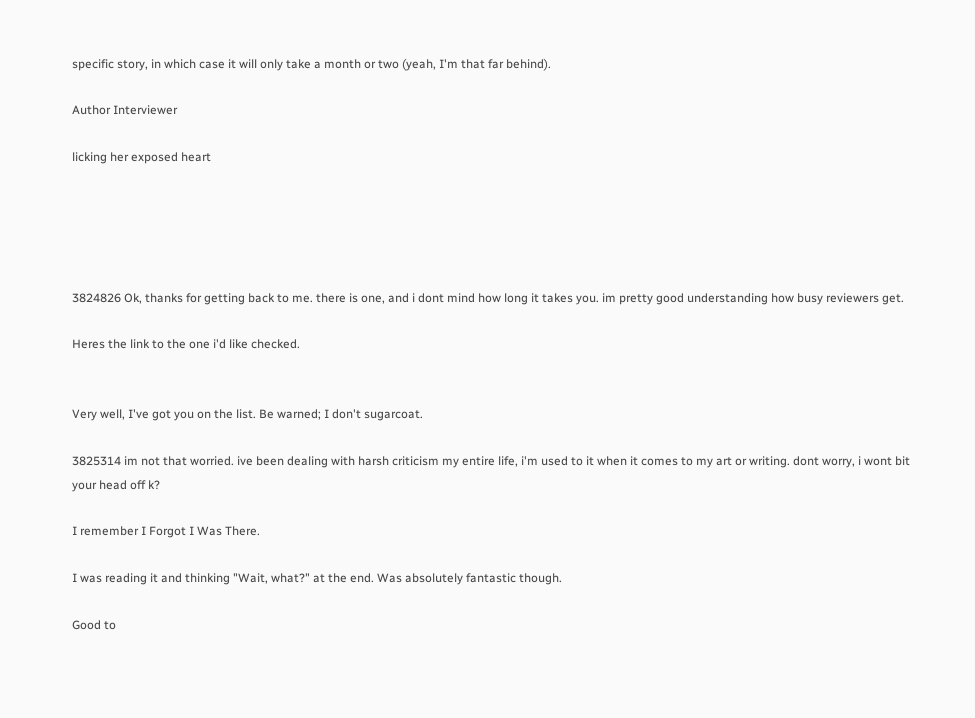specific story, in which case it will only take a month or two (yeah, I'm that far behind).

Author Interviewer

licking her exposed heart





3824826 Ok, thanks for getting back to me. there is one, and i dont mind how long it takes you. im pretty good understanding how busy reviewers get.

Heres the link to the one i'd like checked.


Very well, I've got you on the list. Be warned; I don't sugarcoat.

3825314 im not that worried. ive been dealing with harsh criticism my entire life, i'm used to it when it comes to my art or writing. dont worry, i wont bit your head off k?

I remember I Forgot I Was There.

I was reading it and thinking "Wait, what?" at the end. Was absolutely fantastic though.

Good to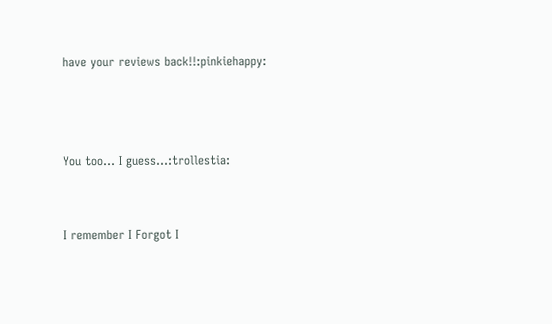have your reviews back!!:pinkiehappy:



You too... I guess...:trollestia:


I remember I Forgot I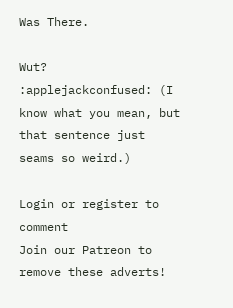Was There.

Wut? :applejackconfused: (I know what you mean, but that sentence just seams so weird.)

Login or register to comment
Join our Patreon to remove these adverts!